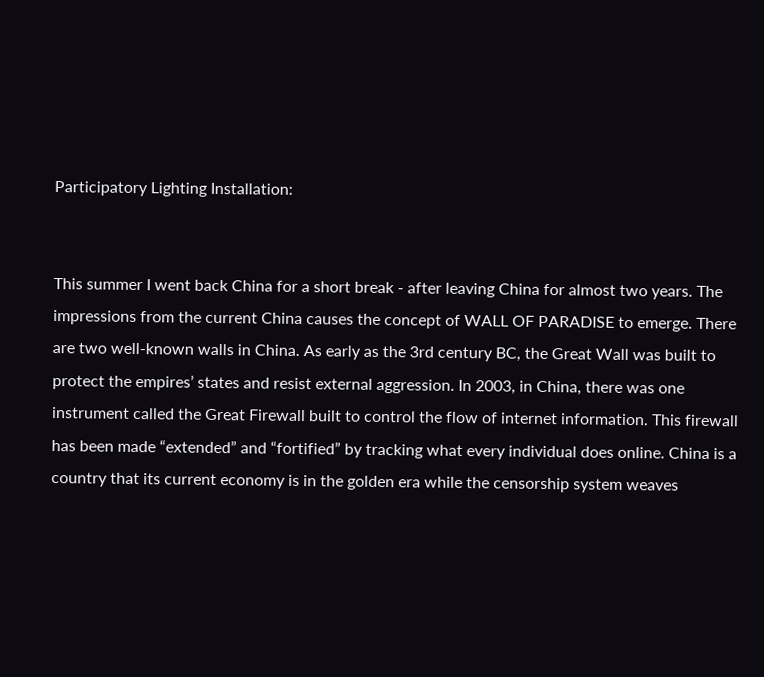Participatory Lighting Installation:


This summer I went back China for a short break - after leaving China for almost two years. The impressions from the current China causes the concept of WALL OF PARADISE to emerge. There are two well-known walls in China. As early as the 3rd century BC, the Great Wall was built to protect the empires’ states and resist external aggression. In 2003, in China, there was one instrument called the Great Firewall built to control the flow of internet information. This firewall has been made “extended” and “fortified” by tracking what every individual does online. China is a country that its current economy is in the golden era while the censorship system weaves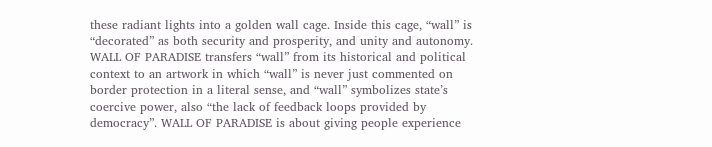these radiant lights into a golden wall cage. Inside this cage, “wall” is “decorated” as both security and prosperity, and unity and autonomy. WALL OF PARADISE transfers “wall” from its historical and political context to an artwork in which “wall” is never just commented on border protection in a literal sense, and “wall” symbolizes state’s coercive power, also “the lack of feedback loops provided by democracy”. WALL OF PARADISE is about giving people experience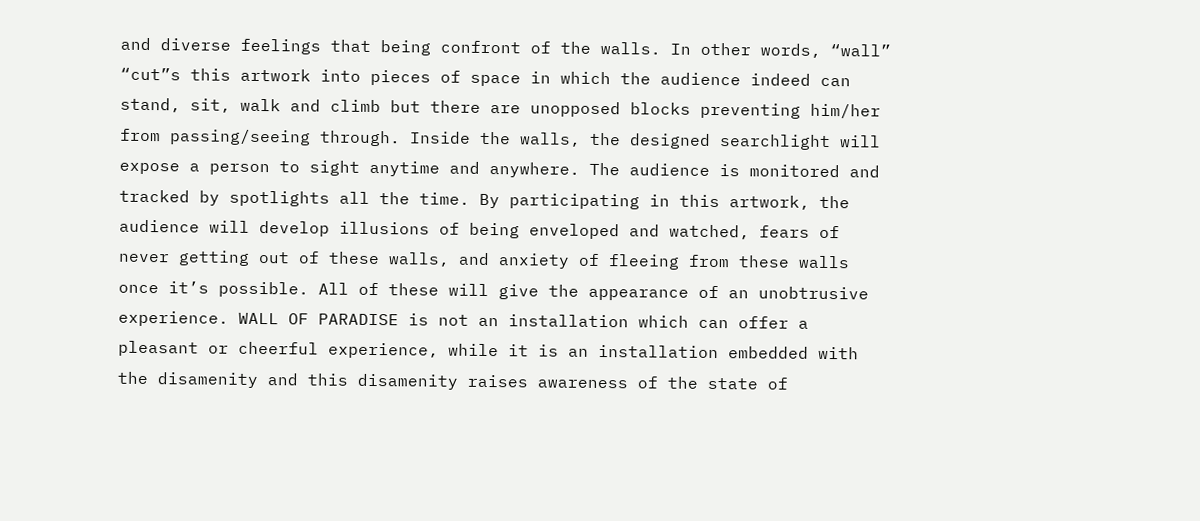and diverse feelings that being confront of the walls. In other words, “wall” “cut”s this artwork into pieces of space in which the audience indeed can stand, sit, walk and climb but there are unopposed blocks preventing him/her from passing/seeing through. Inside the walls, the designed searchlight will expose a person to sight anytime and anywhere. The audience is monitored and tracked by spotlights all the time. By participating in this artwork, the audience will develop illusions of being enveloped and watched, fears of never getting out of these walls, and anxiety of fleeing from these walls once it’s possible. All of these will give the appearance of an unobtrusive experience. WALL OF PARADISE is not an installation which can offer a pleasant or cheerful experience, while it is an installation embedded with the disamenity and this disamenity raises awareness of the state of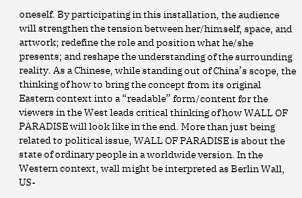oneself. By participating in this installation, the audience will strengthen the tension between her/himself, space, and artwork; redefine the role and position what he/she presents; and reshape the understanding of the surrounding reality. As a Chinese, while standing out of China’s scope, the thinking of how to bring the concept from its original Eastern context into a “readable” form/content for the viewers in the West leads critical thinking of how WALL OF PARADISE will look like in the end. More than just being related to political issue, WALL OF PARADISE is about the state of ordinary people in a worldwide version. In the Western context, wall might be interpreted as Berlin Wall, US-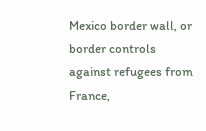Mexico border wall, or border controls against refugees from France,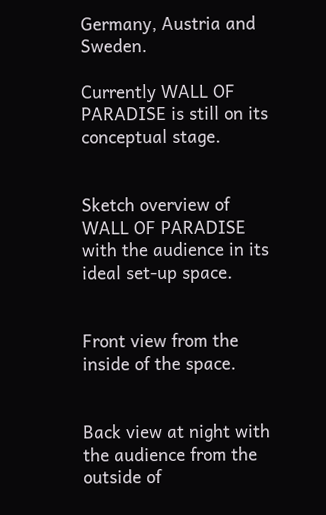Germany, Austria and Sweden.

Currently WALL OF PARADISE is still on its conceptual stage.


Sketch overview of WALL OF PARADISE with the audience in its ideal set-up space.


Front view from the inside of the space.


Back view at night with the audience from the outside of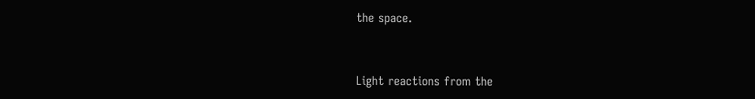the space.


Light reactions from the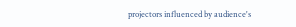projectors influenced by audience's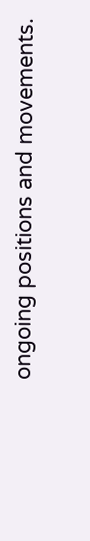ongoing positions and movements.